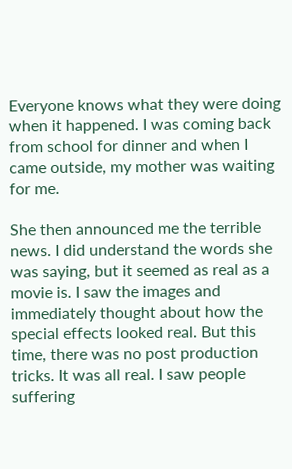Everyone knows what they were doing when it happened. I was coming back from school for dinner and when I came outside, my mother was waiting for me.

She then announced me the terrible news. I did understand the words she was saying, but it seemed as real as a movie is. I saw the images and immediately thought about how the special effects looked real. But this time, there was no post production tricks. It was all real. I saw people suffering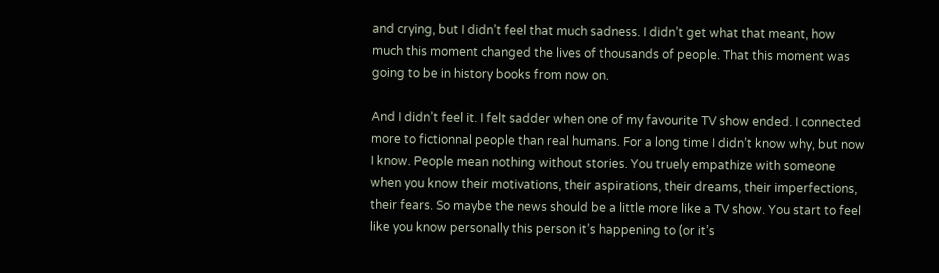and crying, but I didn’t feel that much sadness. I didn’t get what that meant, how much this moment changed the lives of thousands of people. That this moment was going to be in history books from now on.

And I didn’t feel it. I felt sadder when one of my favourite TV show ended. I connected more to fictionnal people than real humans. For a long time I didn’t know why, but now I know. People mean nothing without stories. You truely empathize with someone when you know their motivations, their aspirations, their dreams, their imperfections, their fears. So maybe the news should be a little more like a TV show. You start to feel like you know personally this person it’s happening to (or it’s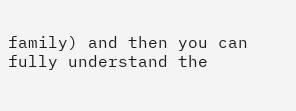family) and then you can fully understand the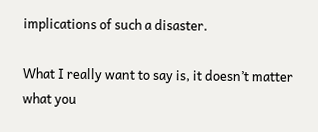implications of such a disaster.

What I really want to say is, it doesn’t matter what you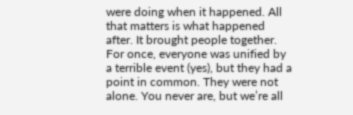were doing when it happened. All that matters is what happened after. It brought people together. For once, everyone was unified by a terrible event (yes), but they had a point in common. They were not alone. You never are, but we’re all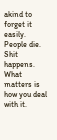akind to forget it easily. People die. Shit happens. What matters is how you deal with it.